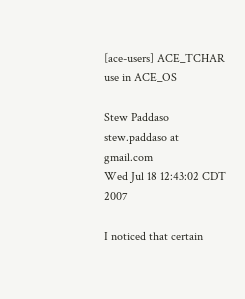[ace-users] ACE_TCHAR use in ACE_OS

Stew Paddaso stew.paddaso at gmail.com
Wed Jul 18 12:43:02 CDT 2007

I noticed that certain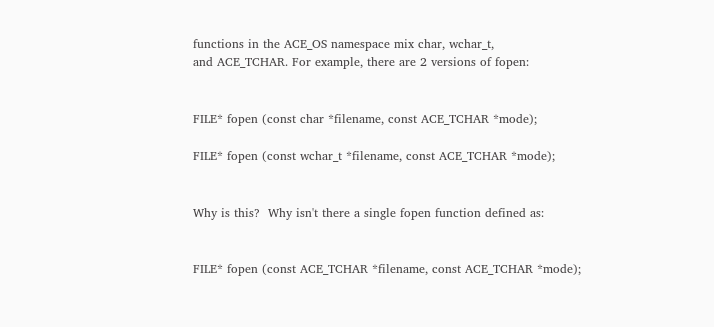functions in the ACE_OS namespace mix char, wchar_t,
and ACE_TCHAR. For example, there are 2 versions of fopen:


FILE* fopen (const char *filename, const ACE_TCHAR *mode);

FILE* fopen (const wchar_t *filename, const ACE_TCHAR *mode);


Why is this?  Why isn't there a single fopen function defined as:


FILE* fopen (const ACE_TCHAR *filename, const ACE_TCHAR *mode);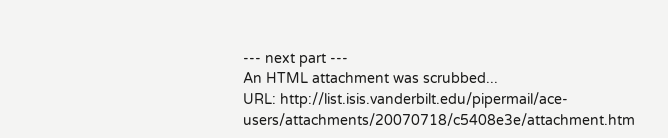--- next part ---
An HTML attachment was scrubbed...
URL: http://list.isis.vanderbilt.edu/pipermail/ace-users/attachments/20070718/c5408e3e/attachment.htm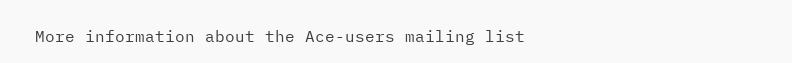More information about the Ace-users mailing list